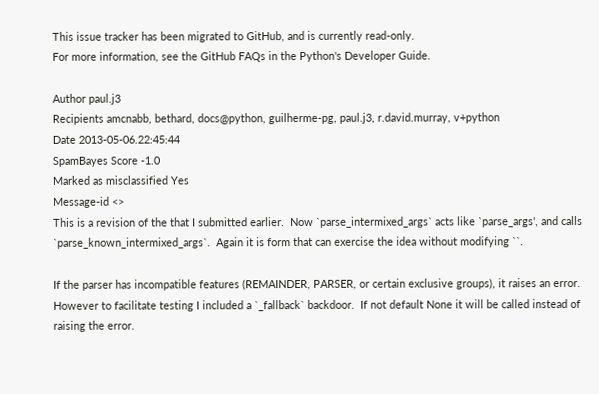This issue tracker has been migrated to GitHub, and is currently read-only.
For more information, see the GitHub FAQs in the Python's Developer Guide.

Author paul.j3
Recipients amcnabb, bethard, docs@python, guilherme-pg, paul.j3, r.david.murray, v+python
Date 2013-05-06.22:45:44
SpamBayes Score -1.0
Marked as misclassified Yes
Message-id <>
This is a revision of the that I submitted earlier.  Now `parse_intermixed_args` acts like `parse_args', and calls `parse_known_intermixed_args`.  Again it is form that can exercise the idea without modifying ``.

If the parser has incompatible features (REMAINDER, PARSER, or certain exclusive groups), it raises an error.  However to facilitate testing I included a `_fallback` backdoor.  If not default None it will be called instead of raising the error.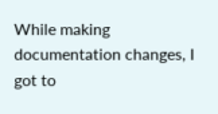While making documentation changes, I got to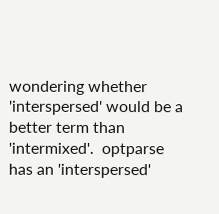wondering whether 'interspersed' would be a better term than 'intermixed'.  optparse has an 'interspersed'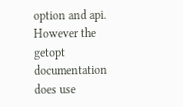option and api.  However the getopt documentation does use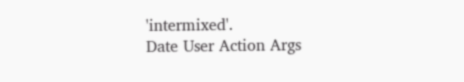'intermixed'.
Date User Action Args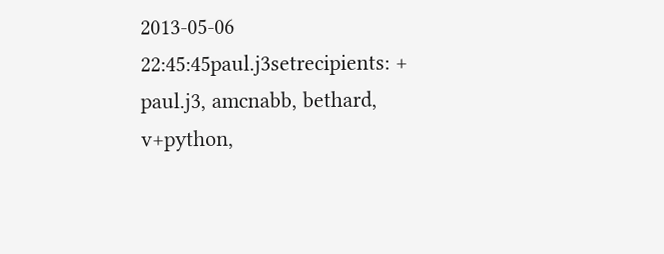2013-05-06 22:45:45paul.j3setrecipients: + paul.j3, amcnabb, bethard, v+python,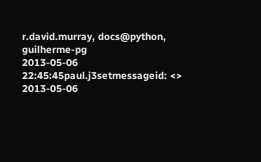r.david.murray, docs@python, guilherme-pg
2013-05-06 22:45:45paul.j3setmessageid: <>
2013-05-06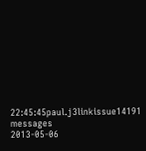22:45:45paul.j3linkissue14191 messages
2013-05-06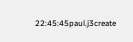22:45:45paul.j3create